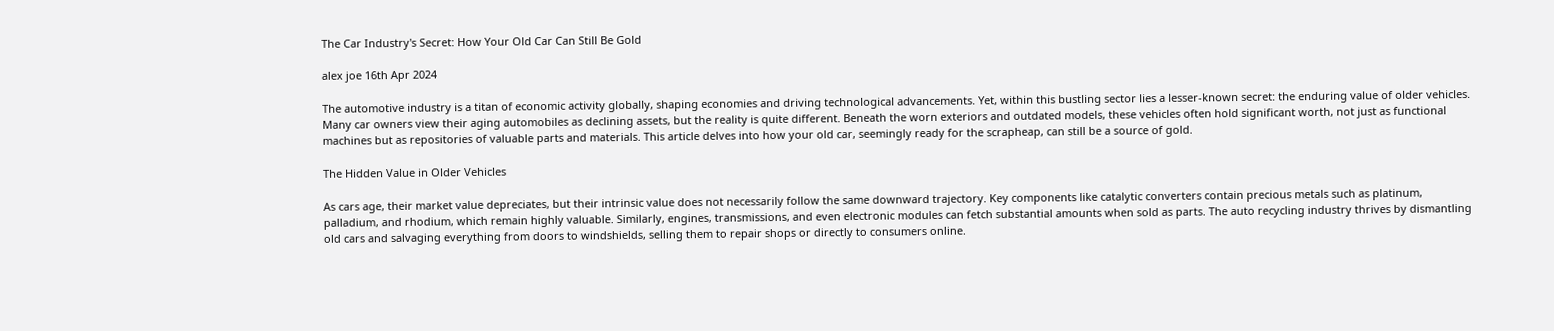The Car Industry's Secret: How Your Old Car Can Still Be Gold

alex joe 16th Apr 2024

The automotive industry is a titan of economic activity globally, shaping economies and driving technological advancements. Yet, within this bustling sector lies a lesser-known secret: the enduring value of older vehicles. Many car owners view their aging automobiles as declining assets, but the reality is quite different. Beneath the worn exteriors and outdated models, these vehicles often hold significant worth, not just as functional machines but as repositories of valuable parts and materials. This article delves into how your old car, seemingly ready for the scrapheap, can still be a source of gold.

The Hidden Value in Older Vehicles

As cars age, their market value depreciates, but their intrinsic value does not necessarily follow the same downward trajectory. Key components like catalytic converters contain precious metals such as platinum, palladium, and rhodium, which remain highly valuable. Similarly, engines, transmissions, and even electronic modules can fetch substantial amounts when sold as parts. The auto recycling industry thrives by dismantling old cars and salvaging everything from doors to windshields, selling them to repair shops or directly to consumers online.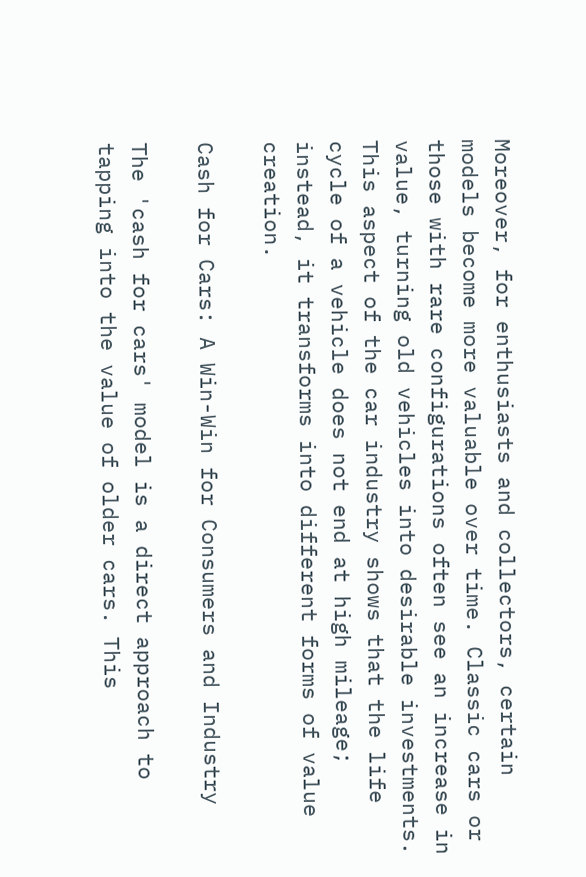Moreover, for enthusiasts and collectors, certain models become more valuable over time. Classic cars or those with rare configurations often see an increase in value, turning old vehicles into desirable investments. This aspect of the car industry shows that the life cycle of a vehicle does not end at high mileage; instead, it transforms into different forms of value creation.

Cash for Cars: A Win-Win for Consumers and Industry

The 'cash for cars' model is a direct approach to tapping into the value of older cars. This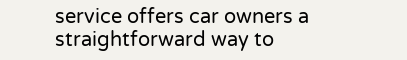service offers car owners a straightforward way to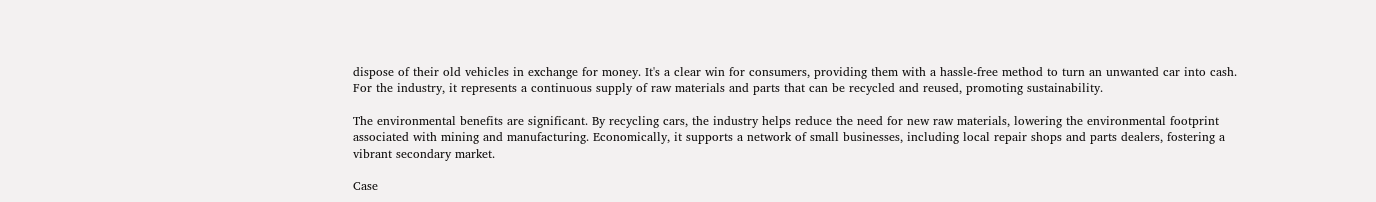dispose of their old vehicles in exchange for money. It's a clear win for consumers, providing them with a hassle-free method to turn an unwanted car into cash. For the industry, it represents a continuous supply of raw materials and parts that can be recycled and reused, promoting sustainability.

The environmental benefits are significant. By recycling cars, the industry helps reduce the need for new raw materials, lowering the environmental footprint associated with mining and manufacturing. Economically, it supports a network of small businesses, including local repair shops and parts dealers, fostering a vibrant secondary market.

Case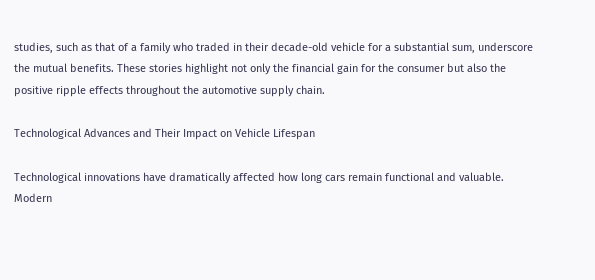studies, such as that of a family who traded in their decade-old vehicle for a substantial sum, underscore the mutual benefits. These stories highlight not only the financial gain for the consumer but also the positive ripple effects throughout the automotive supply chain.

Technological Advances and Their Impact on Vehicle Lifespan

Technological innovations have dramatically affected how long cars remain functional and valuable. Modern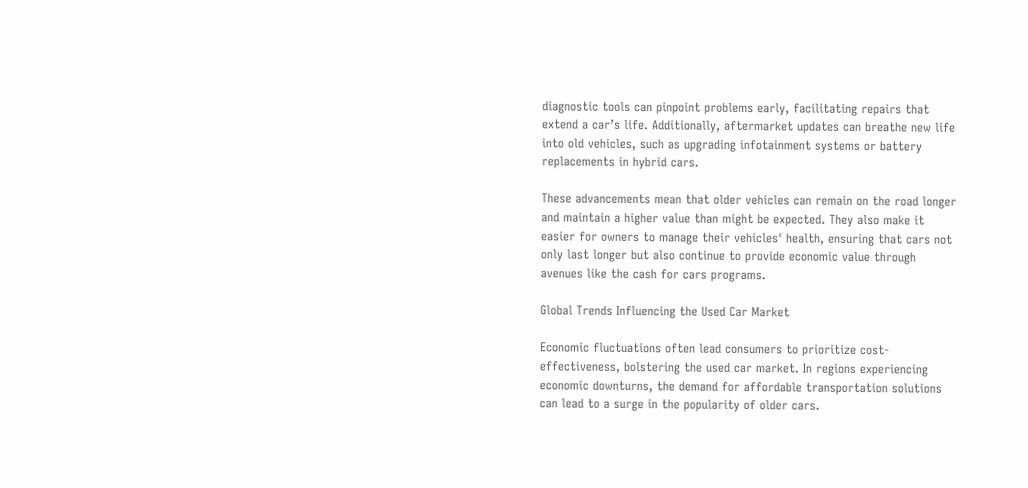diagnostic tools can pinpoint problems early, facilitating repairs that extend a car’s life. Additionally, aftermarket updates can breathe new life into old vehicles, such as upgrading infotainment systems or battery replacements in hybrid cars.

These advancements mean that older vehicles can remain on the road longer and maintain a higher value than might be expected. They also make it easier for owners to manage their vehicles' health, ensuring that cars not only last longer but also continue to provide economic value through avenues like the cash for cars programs.

Global Trends Influencing the Used Car Market

Economic fluctuations often lead consumers to prioritize cost-effectiveness, bolstering the used car market. In regions experiencing economic downturns, the demand for affordable transportation solutions can lead to a surge in the popularity of older cars.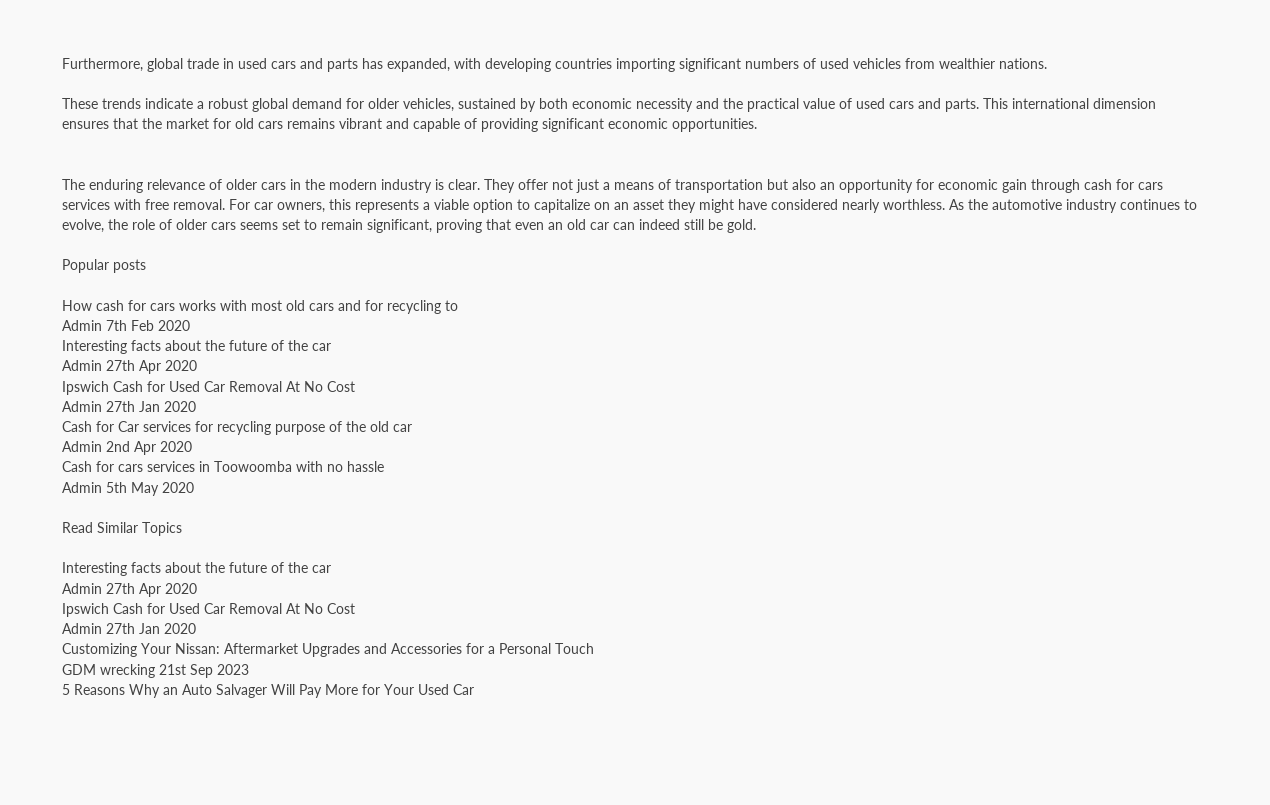Furthermore, global trade in used cars and parts has expanded, with developing countries importing significant numbers of used vehicles from wealthier nations.

These trends indicate a robust global demand for older vehicles, sustained by both economic necessity and the practical value of used cars and parts. This international dimension ensures that the market for old cars remains vibrant and capable of providing significant economic opportunities.


The enduring relevance of older cars in the modern industry is clear. They offer not just a means of transportation but also an opportunity for economic gain through cash for cars services with free removal. For car owners, this represents a viable option to capitalize on an asset they might have considered nearly worthless. As the automotive industry continues to evolve, the role of older cars seems set to remain significant, proving that even an old car can indeed still be gold.

Popular posts

How cash for cars works with most old cars and for recycling to
Admin 7th Feb 2020
Interesting facts about the future of the car
Admin 27th Apr 2020
Ipswich Cash for Used Car Removal At No Cost
Admin 27th Jan 2020
Cash for Car services for recycling purpose of the old car
Admin 2nd Apr 2020
Cash for cars services in Toowoomba with no hassle
Admin 5th May 2020

Read Similar Topics

Interesting facts about the future of the car
Admin 27th Apr 2020
Ipswich Cash for Used Car Removal At No Cost
Admin 27th Jan 2020
Customizing Your Nissan: Aftermarket Upgrades and Accessories for a Personal Touch
GDM wrecking 21st Sep 2023
5 Reasons Why an Auto Salvager Will Pay More for Your Used Car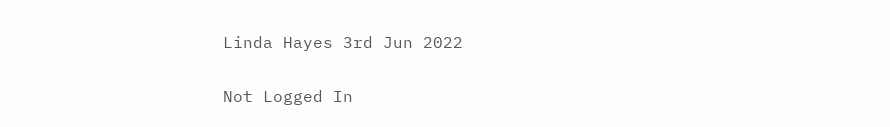Linda Hayes 3rd Jun 2022

Not Logged In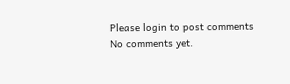Please login to post comments
No comments yet.